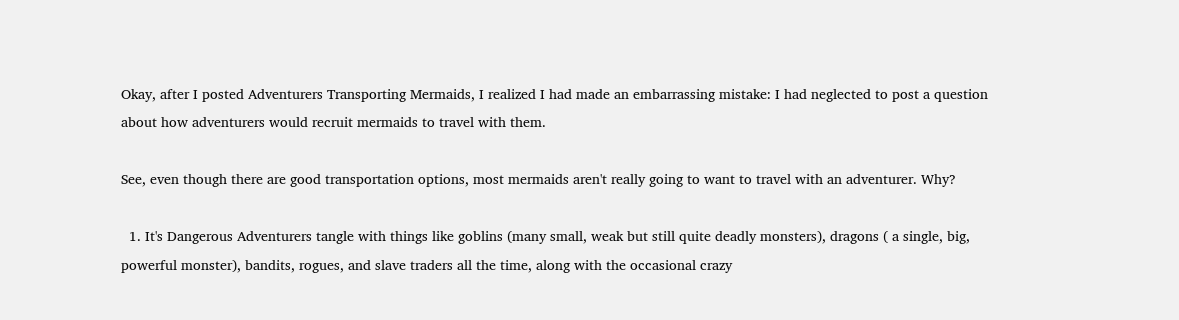Okay, after I posted Adventurers Transporting Mermaids, I realized I had made an embarrassing mistake: I had neglected to post a question about how adventurers would recruit mermaids to travel with them.

See, even though there are good transportation options, most mermaids aren't really going to want to travel with an adventurer. Why?

  1. It's Dangerous Adventurers tangle with things like goblins (many small, weak but still quite deadly monsters), dragons ( a single, big, powerful monster), bandits, rogues, and slave traders all the time, along with the occasional crazy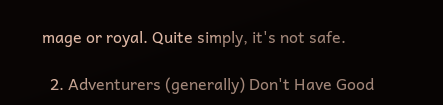mage or royal. Quite simply, it's not safe.

  2. Adventurers (generally) Don't Have Good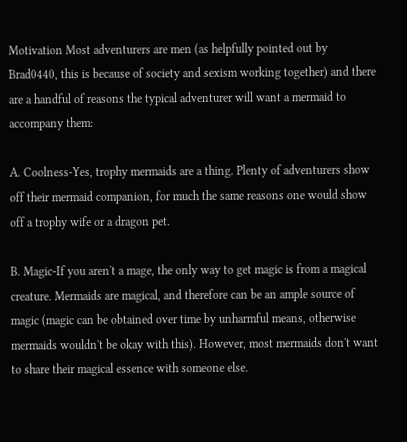Motivation Most adventurers are men (as helpfully pointed out by Brad0440, this is because of society and sexism working together) and there are a handful of reasons the typical adventurer will want a mermaid to accompany them:

A. Coolness-Yes, trophy mermaids are a thing. Plenty of adventurers show off their mermaid companion, for much the same reasons one would show off a trophy wife or a dragon pet.

B. Magic-If you aren't a mage, the only way to get magic is from a magical creature. Mermaids are magical, and therefore can be an ample source of magic (magic can be obtained over time by unharmful means, otherwise mermaids wouldn't be okay with this). However, most mermaids don't want to share their magical essence with someone else.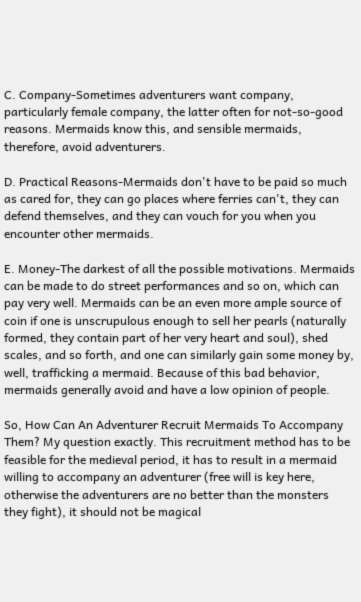C. Company-Sometimes adventurers want company, particularly female company, the latter often for not-so-good reasons. Mermaids know this, and sensible mermaids, therefore, avoid adventurers.

D. Practical Reasons-Mermaids don't have to be paid so much as cared for, they can go places where ferries can't, they can defend themselves, and they can vouch for you when you encounter other mermaids.

E. Money-The darkest of all the possible motivations. Mermaids can be made to do street performances and so on, which can pay very well. Mermaids can be an even more ample source of coin if one is unscrupulous enough to sell her pearls (naturally formed, they contain part of her very heart and soul), shed scales, and so forth, and one can similarly gain some money by, well, trafficking a mermaid. Because of this bad behavior, mermaids generally avoid and have a low opinion of people.

So, How Can An Adventurer Recruit Mermaids To Accompany Them? My question exactly. This recruitment method has to be feasible for the medieval period, it has to result in a mermaid willing to accompany an adventurer (free will is key here, otherwise the adventurers are no better than the monsters they fight), it should not be magical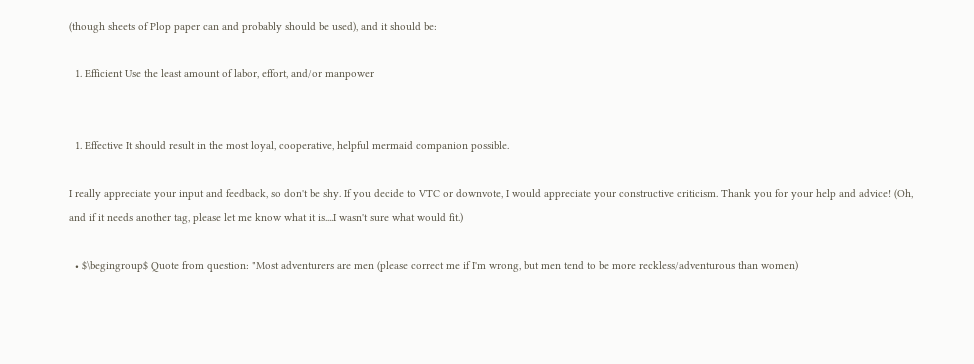(though sheets of Plop paper can and probably should be used), and it should be:

  1. Efficient Use the least amount of labor, effort, and/or manpower


  1. Effective It should result in the most loyal, cooperative, helpful mermaid companion possible.

I really appreciate your input and feedback, so don't be shy. If you decide to VTC or downvote, I would appreciate your constructive criticism. Thank you for your help and advice! (Oh, and if it needs another tag, please let me know what it is....I wasn't sure what would fit.)

  • $\begingroup$ Quote from question: "Most adventurers are men (please correct me if I'm wrong, but men tend to be more reckless/adventurous than women)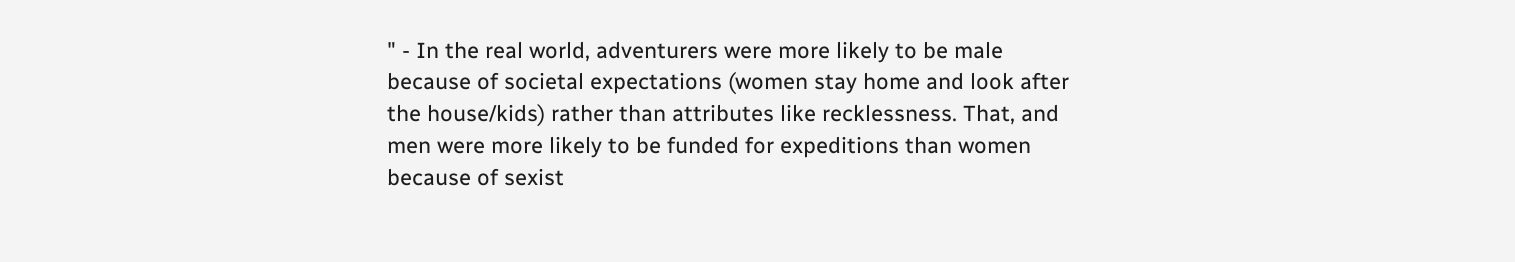" - In the real world, adventurers were more likely to be male because of societal expectations (women stay home and look after the house/kids) rather than attributes like recklessness. That, and men were more likely to be funded for expeditions than women because of sexist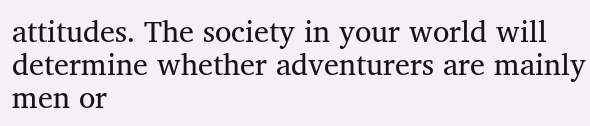attitudes. The society in your world will determine whether adventurers are mainly men or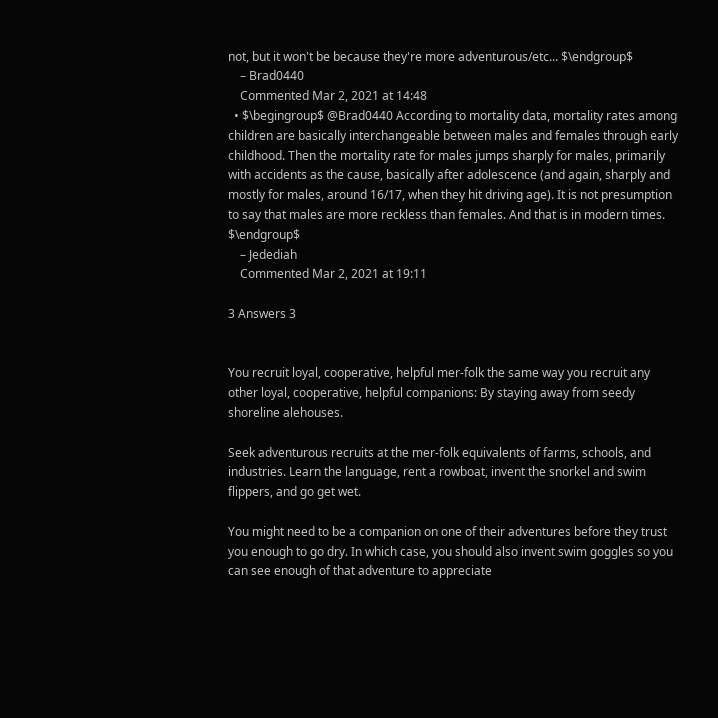not, but it won't be because they're more adventurous/etc... $\endgroup$
    – Brad0440
    Commented Mar 2, 2021 at 14:48
  • $\begingroup$ @Brad0440 According to mortality data, mortality rates among children are basically interchangeable between males and females through early childhood. Then the mortality rate for males jumps sharply for males, primarily with accidents as the cause, basically after adolescence (and again, sharply and mostly for males, around 16/17, when they hit driving age). It is not presumption to say that males are more reckless than females. And that is in modern times. $\endgroup$
    – Jedediah
    Commented Mar 2, 2021 at 19:11

3 Answers 3


You recruit loyal, cooperative, helpful mer-folk the same way you recruit any other loyal, cooperative, helpful companions: By staying away from seedy shoreline alehouses.

Seek adventurous recruits at the mer-folk equivalents of farms, schools, and industries. Learn the language, rent a rowboat, invent the snorkel and swim flippers, and go get wet.

You might need to be a companion on one of their adventures before they trust you enough to go dry. In which case, you should also invent swim goggles so you can see enough of that adventure to appreciate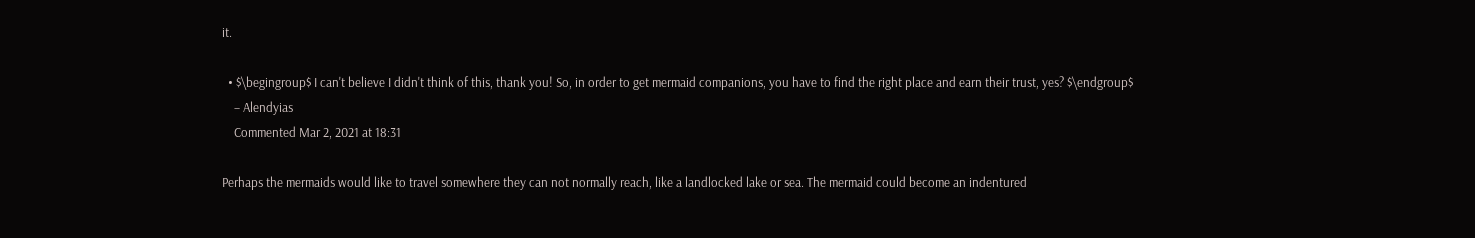it.

  • $\begingroup$ I can't believe I didn't think of this, thank you! So, in order to get mermaid companions, you have to find the right place and earn their trust, yes? $\endgroup$
    – Alendyias
    Commented Mar 2, 2021 at 18:31

Perhaps the mermaids would like to travel somewhere they can not normally reach, like a landlocked lake or sea. The mermaid could become an indentured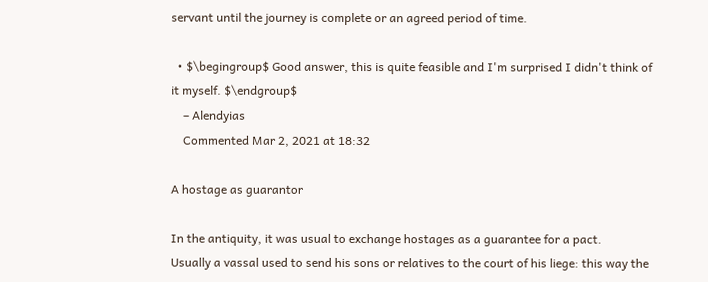servant until the journey is complete or an agreed period of time.

  • $\begingroup$ Good answer, this is quite feasible and I'm surprised I didn't think of it myself. $\endgroup$
    – Alendyias
    Commented Mar 2, 2021 at 18:32

A hostage as guarantor

In the antiquity, it was usual to exchange hostages as a guarantee for a pact.
Usually a vassal used to send his sons or relatives to the court of his liege: this way the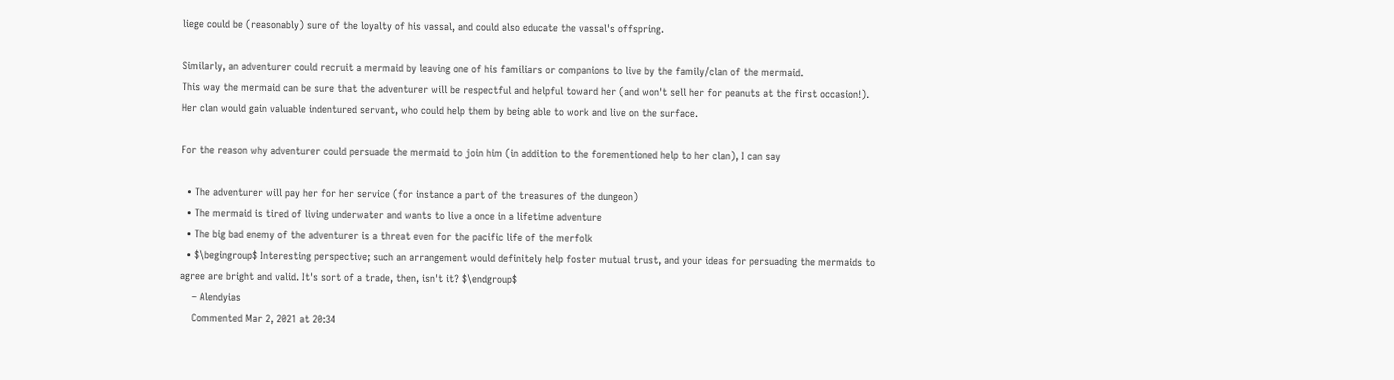liege could be (reasonably) sure of the loyalty of his vassal, and could also educate the vassal's offspring.

Similarly, an adventurer could recruit a mermaid by leaving one of his familiars or companions to live by the family/clan of the mermaid.
This way the mermaid can be sure that the adventurer will be respectful and helpful toward her (and won't sell her for peanuts at the first occasion!). Her clan would gain valuable indentured servant, who could help them by being able to work and live on the surface.

For the reason why adventurer could persuade the mermaid to join him (in addition to the forementioned help to her clan), I can say

  • The adventurer will pay her for her service (for instance a part of the treasures of the dungeon)
  • The mermaid is tired of living underwater and wants to live a once in a lifetime adventure
  • The big bad enemy of the adventurer is a threat even for the pacific life of the merfolk
  • $\begingroup$ Interesting perspective; such an arrangement would definitely help foster mutual trust, and your ideas for persuading the mermaids to agree are bright and valid. It's sort of a trade, then, isn't it? $\endgroup$
    – Alendyias
    Commented Mar 2, 2021 at 20:34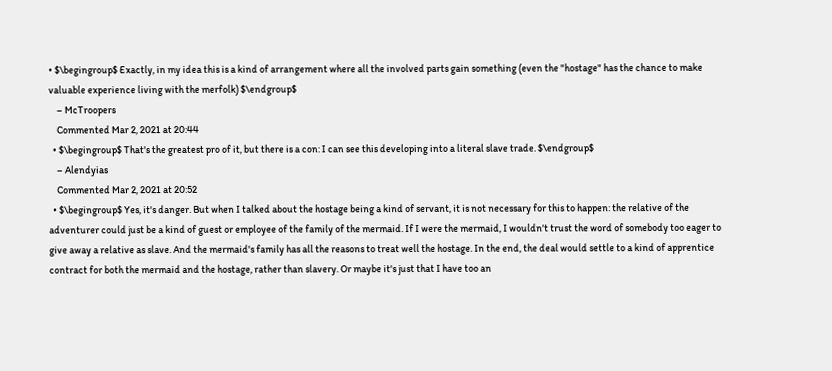• $\begingroup$ Exactly, in my idea this is a kind of arrangement where all the involved parts gain something (even the "hostage" has the chance to make valuable experience living with the merfolk) $\endgroup$
    – McTroopers
    Commented Mar 2, 2021 at 20:44
  • $\begingroup$ That's the greatest pro of it, but there is a con: I can see this developing into a literal slave trade. $\endgroup$
    – Alendyias
    Commented Mar 2, 2021 at 20:52
  • $\begingroup$ Yes, it's danger. But when I talked about the hostage being a kind of servant, it is not necessary for this to happen: the relative of the adventurer could just be a kind of guest or employee of the family of the mermaid. If I were the mermaid, I wouldn't trust the word of somebody too eager to give away a relative as slave. And the mermaid's family has all the reasons to treat well the hostage. In the end, the deal would settle to a kind of apprentice contract for both the mermaid and the hostage, rather than slavery. Or maybe it's just that I have too an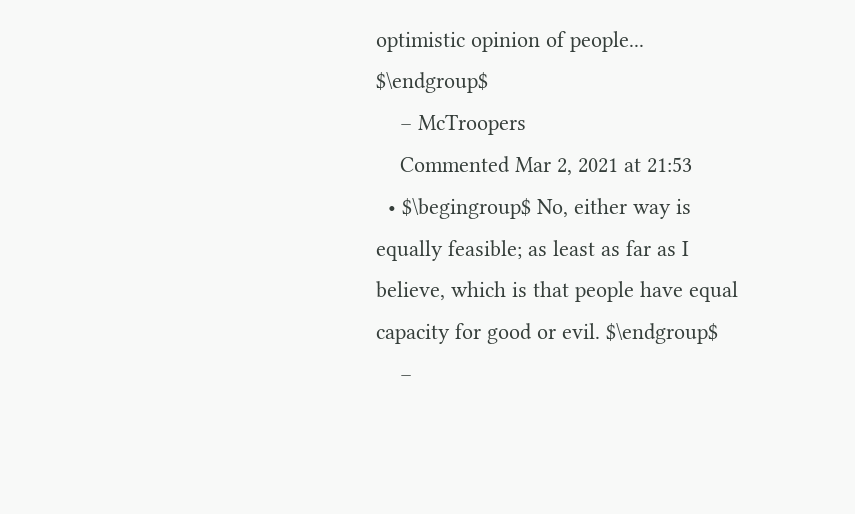optimistic opinion of people... $\endgroup$
    – McTroopers
    Commented Mar 2, 2021 at 21:53
  • $\begingroup$ No, either way is equally feasible; as least as far as I believe, which is that people have equal capacity for good or evil. $\endgroup$
    –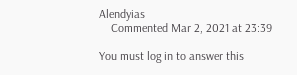Alendyias
    Commented Mar 2, 2021 at 23:39

You must log in to answer this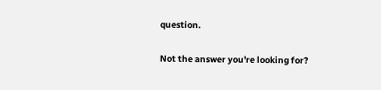question.

Not the answer you're looking for?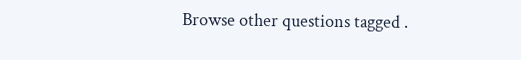Browse other questions tagged .